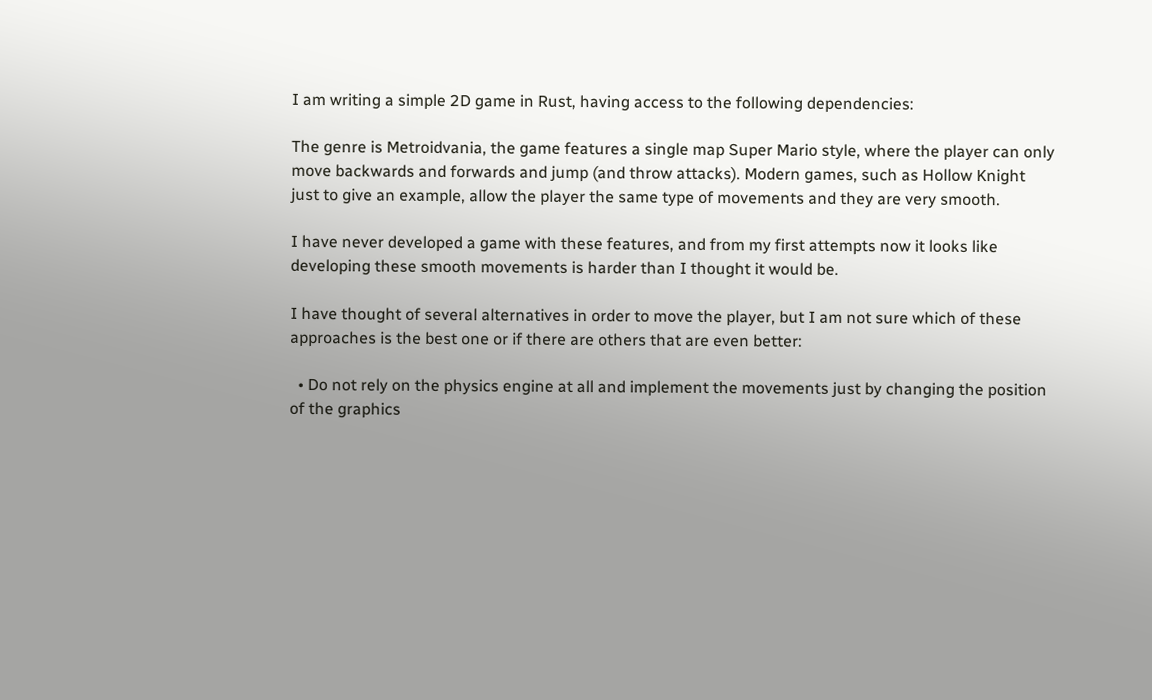I am writing a simple 2D game in Rust, having access to the following dependencies:

The genre is Metroidvania, the game features a single map Super Mario style, where the player can only move backwards and forwards and jump (and throw attacks). Modern games, such as Hollow Knight just to give an example, allow the player the same type of movements and they are very smooth.

I have never developed a game with these features, and from my first attempts now it looks like developing these smooth movements is harder than I thought it would be.

I have thought of several alternatives in order to move the player, but I am not sure which of these approaches is the best one or if there are others that are even better:

  • Do not rely on the physics engine at all and implement the movements just by changing the position of the graphics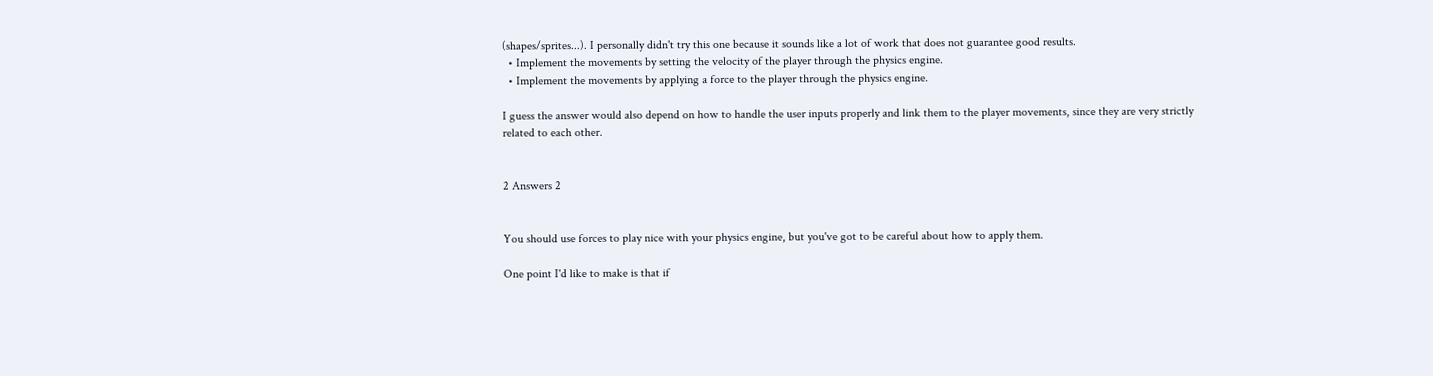(shapes/sprites...). I personally didn't try this one because it sounds like a lot of work that does not guarantee good results.
  • Implement the movements by setting the velocity of the player through the physics engine.
  • Implement the movements by applying a force to the player through the physics engine.

I guess the answer would also depend on how to handle the user inputs properly and link them to the player movements, since they are very strictly related to each other.


2 Answers 2


You should use forces to play nice with your physics engine, but you've got to be careful about how to apply them.

One point I'd like to make is that if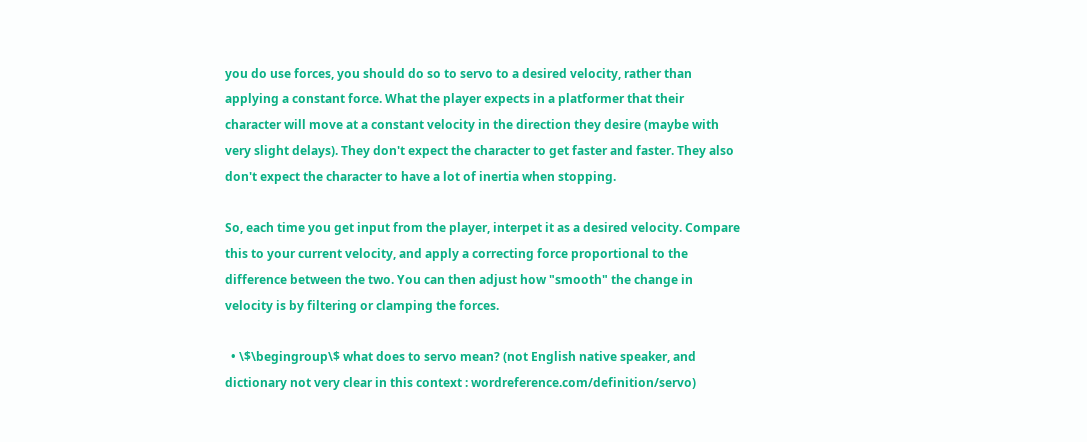you do use forces, you should do so to servo to a desired velocity, rather than applying a constant force. What the player expects in a platformer that their character will move at a constant velocity in the direction they desire (maybe with very slight delays). They don't expect the character to get faster and faster. They also don't expect the character to have a lot of inertia when stopping.

So, each time you get input from the player, interpet it as a desired velocity. Compare this to your current velocity, and apply a correcting force proportional to the difference between the two. You can then adjust how "smooth" the change in velocity is by filtering or clamping the forces.

  • \$\begingroup\$ what does to servo mean? (not English native speaker, and dictionary not very clear in this context : wordreference.com/definition/servo)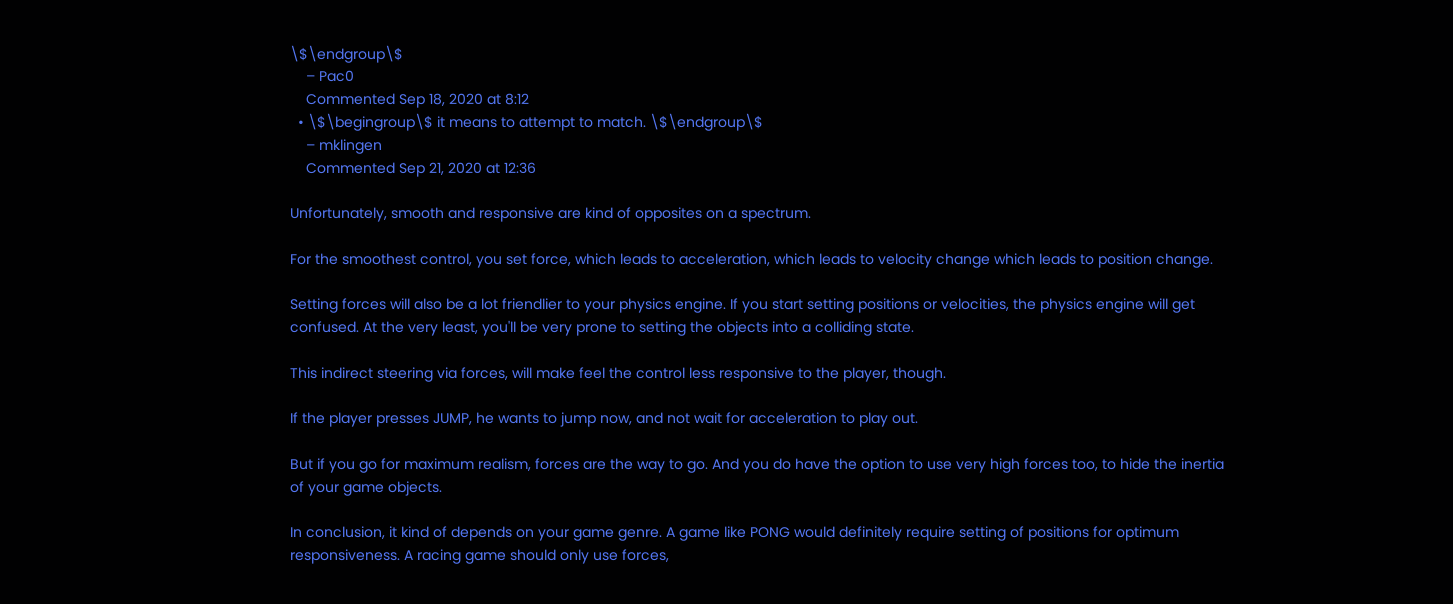\$\endgroup\$
    – Pac0
    Commented Sep 18, 2020 at 8:12
  • \$\begingroup\$ it means to attempt to match. \$\endgroup\$
    – mklingen
    Commented Sep 21, 2020 at 12:36

Unfortunately, smooth and responsive are kind of opposites on a spectrum.

For the smoothest control, you set force, which leads to acceleration, which leads to velocity change which leads to position change.

Setting forces will also be a lot friendlier to your physics engine. If you start setting positions or velocities, the physics engine will get confused. At the very least, you'll be very prone to setting the objects into a colliding state.

This indirect steering via forces, will make feel the control less responsive to the player, though.

If the player presses JUMP, he wants to jump now, and not wait for acceleration to play out.

But if you go for maximum realism, forces are the way to go. And you do have the option to use very high forces too, to hide the inertia of your game objects.

In conclusion, it kind of depends on your game genre. A game like PONG would definitely require setting of positions for optimum responsiveness. A racing game should only use forces,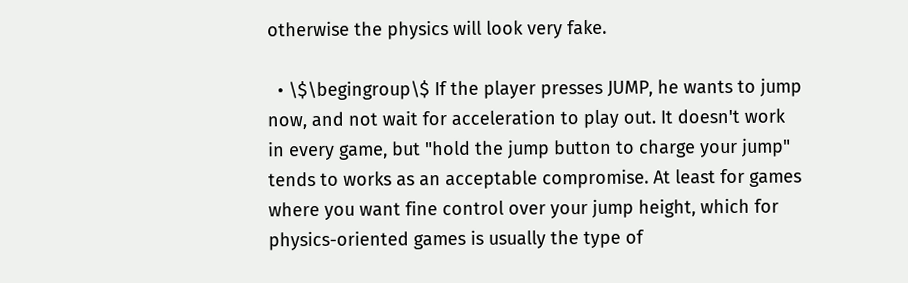otherwise the physics will look very fake.

  • \$\begingroup\$ If the player presses JUMP, he wants to jump now, and not wait for acceleration to play out. It doesn't work in every game, but "hold the jump button to charge your jump" tends to works as an acceptable compromise. At least for games where you want fine control over your jump height, which for physics-oriented games is usually the type of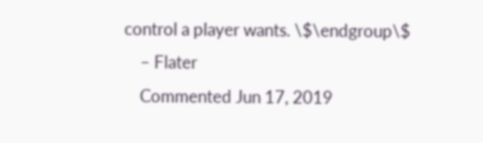control a player wants. \$\endgroup\$
    – Flater
    Commented Jun 17, 2019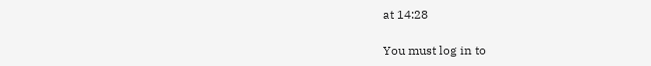at 14:28

You must log in to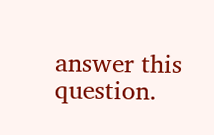answer this question.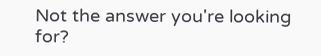Not the answer you're looking for?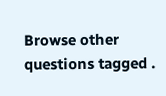Browse other questions tagged .